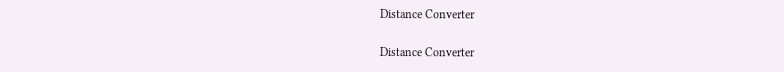Distance Converter

Distance Converter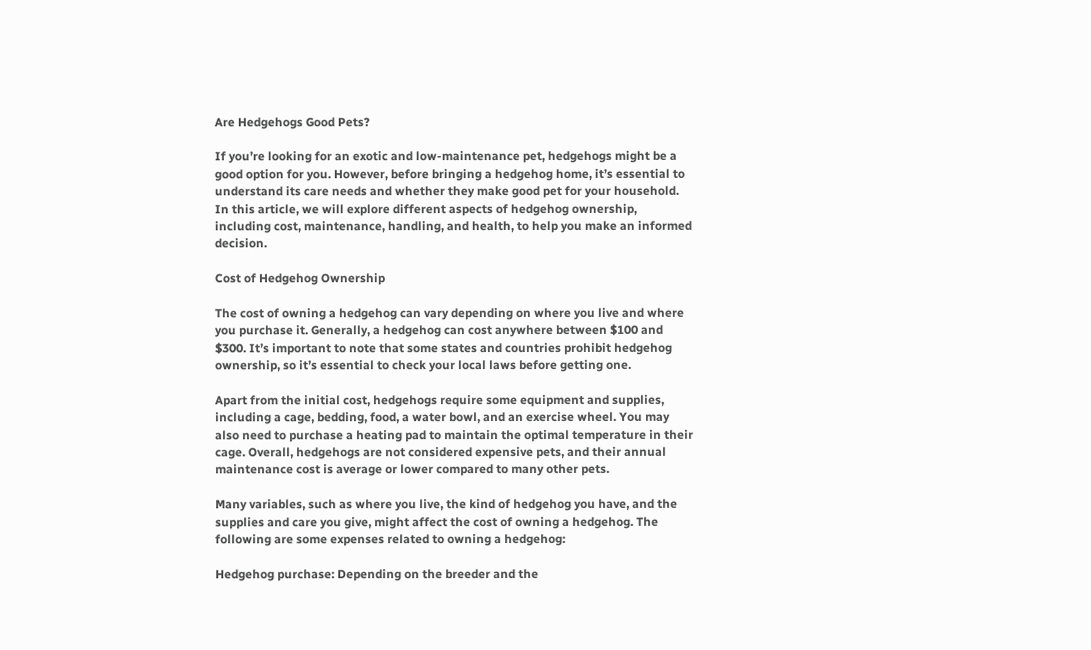Are Hedgehogs Good Pets?

If you’re looking for an exotic and low-maintenance pet, hedgehogs might be a good option for you. However, before bringing a hedgehog home, it’s essential to understand its care needs and whether they make good pet for your household. In this article, we will explore different aspects of hedgehog ownership, including cost, maintenance, handling, and health, to help you make an informed decision.

Cost of Hedgehog Ownership

The cost of owning a hedgehog can vary depending on where you live and where you purchase it. Generally, a hedgehog can cost anywhere between $100 and $300. It’s important to note that some states and countries prohibit hedgehog ownership, so it’s essential to check your local laws before getting one.

Apart from the initial cost, hedgehogs require some equipment and supplies, including a cage, bedding, food, a water bowl, and an exercise wheel. You may also need to purchase a heating pad to maintain the optimal temperature in their cage. Overall, hedgehogs are not considered expensive pets, and their annual maintenance cost is average or lower compared to many other pets.

Many variables, such as where you live, the kind of hedgehog you have, and the supplies and care you give, might affect the cost of owning a hedgehog. The following are some expenses related to owning a hedgehog:

Hedgehog purchase: Depending on the breeder and the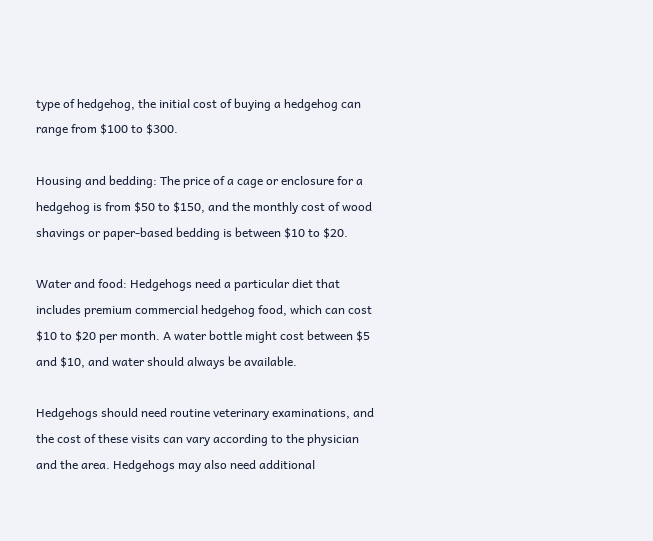type of hedgehog, the initial cost of buying a hedgehog can range from $100 to $300.

Housing and bedding: The price of a cage or enclosure for a hedgehog is from $50 to $150, and the monthly cost of wood shavings or paper-based bedding is between $10 to $20.

Water and food: Hedgehogs need a particular diet that includes premium commercial hedgehog food, which can cost $10 to $20 per month. A water bottle might cost between $5 and $10, and water should always be available.

Hedgehogs should need routine veterinary examinations, and the cost of these visits can vary according to the physician and the area. Hedgehogs may also need additional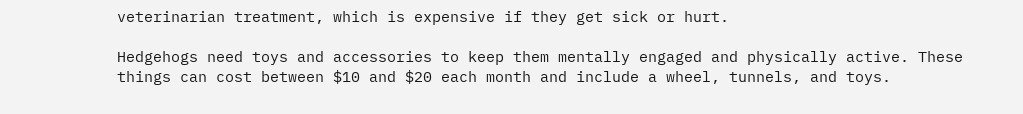veterinarian treatment, which is expensive if they get sick or hurt.

Hedgehogs need toys and accessories to keep them mentally engaged and physically active. These things can cost between $10 and $20 each month and include a wheel, tunnels, and toys.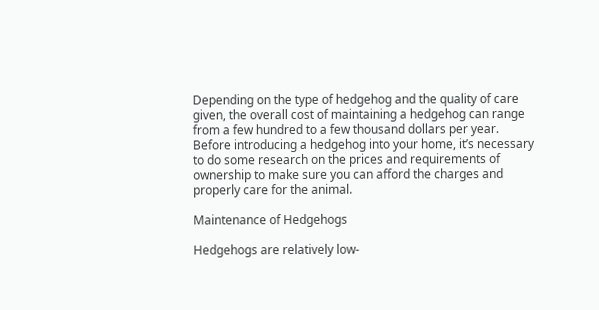Depending on the type of hedgehog and the quality of care given, the overall cost of maintaining a hedgehog can range from a few hundred to a few thousand dollars per year. Before introducing a hedgehog into your home, it’s necessary to do some research on the prices and requirements of ownership to make sure you can afford the charges and properly care for the animal.

Maintenance of Hedgehogs

Hedgehogs are relatively low-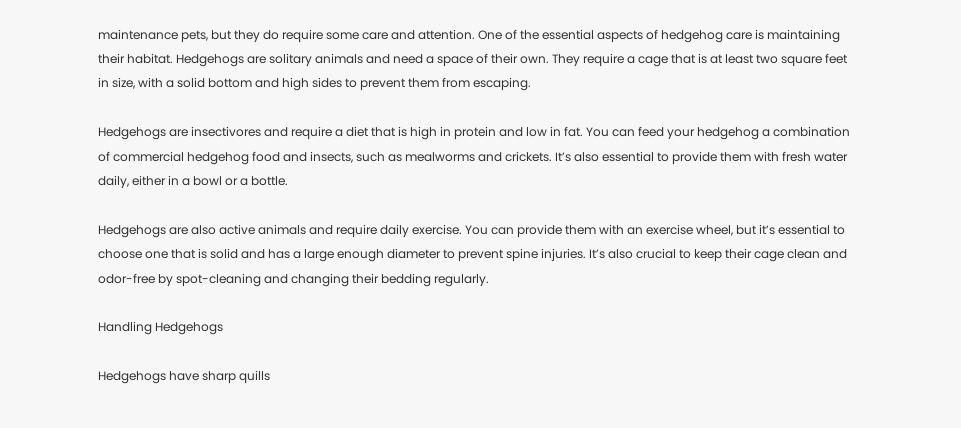maintenance pets, but they do require some care and attention. One of the essential aspects of hedgehog care is maintaining their habitat. Hedgehogs are solitary animals and need a space of their own. They require a cage that is at least two square feet in size, with a solid bottom and high sides to prevent them from escaping.

Hedgehogs are insectivores and require a diet that is high in protein and low in fat. You can feed your hedgehog a combination of commercial hedgehog food and insects, such as mealworms and crickets. It’s also essential to provide them with fresh water daily, either in a bowl or a bottle.

Hedgehogs are also active animals and require daily exercise. You can provide them with an exercise wheel, but it’s essential to choose one that is solid and has a large enough diameter to prevent spine injuries. It’s also crucial to keep their cage clean and odor-free by spot-cleaning and changing their bedding regularly.

Handling Hedgehogs

Hedgehogs have sharp quills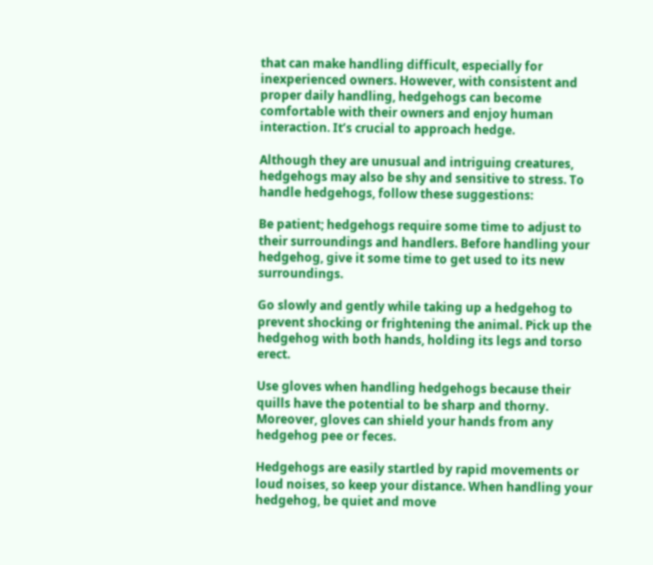that can make handling difficult, especially for inexperienced owners. However, with consistent and proper daily handling, hedgehogs can become comfortable with their owners and enjoy human interaction. It’s crucial to approach hedge.

Although they are unusual and intriguing creatures, hedgehogs may also be shy and sensitive to stress. To handle hedgehogs, follow these suggestions:

Be patient; hedgehogs require some time to adjust to their surroundings and handlers. Before handling your hedgehog, give it some time to get used to its new surroundings.

Go slowly and gently while taking up a hedgehog to prevent shocking or frightening the animal. Pick up the hedgehog with both hands, holding its legs and torso erect.

Use gloves when handling hedgehogs because their quills have the potential to be sharp and thorny. Moreover, gloves can shield your hands from any hedgehog pee or feces.

Hedgehogs are easily startled by rapid movements or loud noises, so keep your distance. When handling your hedgehog, be quiet and move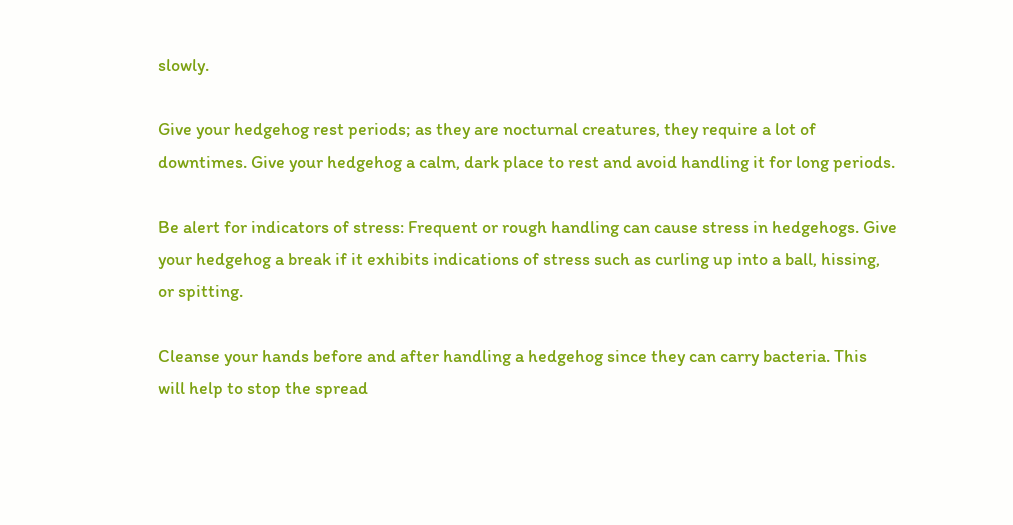slowly.

Give your hedgehog rest periods; as they are nocturnal creatures, they require a lot of downtimes. Give your hedgehog a calm, dark place to rest and avoid handling it for long periods.

Be alert for indicators of stress: Frequent or rough handling can cause stress in hedgehogs. Give your hedgehog a break if it exhibits indications of stress such as curling up into a ball, hissing, or spitting.

Cleanse your hands before and after handling a hedgehog since they can carry bacteria. This will help to stop the spread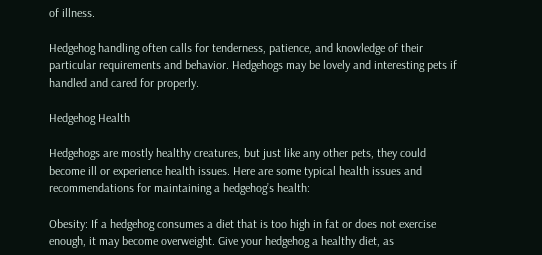of illness.

Hedgehog handling often calls for tenderness, patience, and knowledge of their particular requirements and behavior. Hedgehogs may be lovely and interesting pets if handled and cared for properly.

Hedgehog Health

Hedgehogs are mostly healthy creatures, but just like any other pets, they could become ill or experience health issues. Here are some typical health issues and recommendations for maintaining a hedgehog’s health:

Obesity: If a hedgehog consumes a diet that is too high in fat or does not exercise enough, it may become overweight. Give your hedgehog a healthy diet, as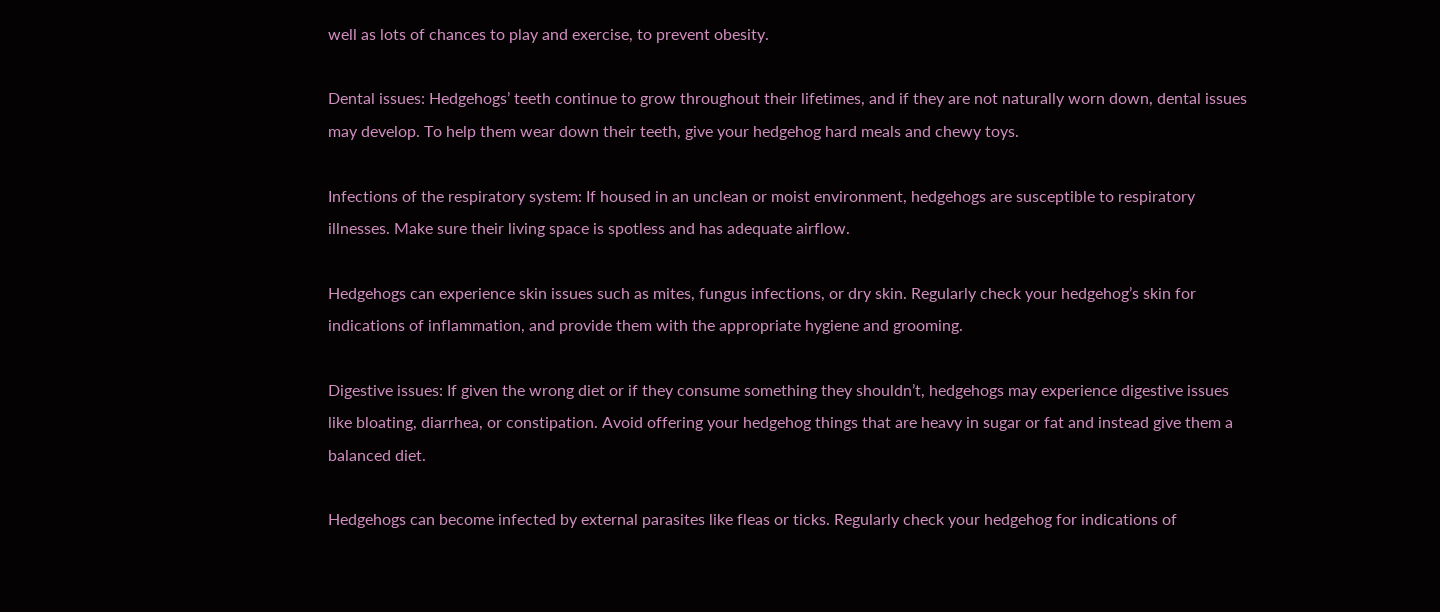well as lots of chances to play and exercise, to prevent obesity.

Dental issues: Hedgehogs’ teeth continue to grow throughout their lifetimes, and if they are not naturally worn down, dental issues may develop. To help them wear down their teeth, give your hedgehog hard meals and chewy toys.

Infections of the respiratory system: If housed in an unclean or moist environment, hedgehogs are susceptible to respiratory illnesses. Make sure their living space is spotless and has adequate airflow.

Hedgehogs can experience skin issues such as mites, fungus infections, or dry skin. Regularly check your hedgehog’s skin for indications of inflammation, and provide them with the appropriate hygiene and grooming.

Digestive issues: If given the wrong diet or if they consume something they shouldn’t, hedgehogs may experience digestive issues like bloating, diarrhea, or constipation. Avoid offering your hedgehog things that are heavy in sugar or fat and instead give them a balanced diet.

Hedgehogs can become infected by external parasites like fleas or ticks. Regularly check your hedgehog for indications of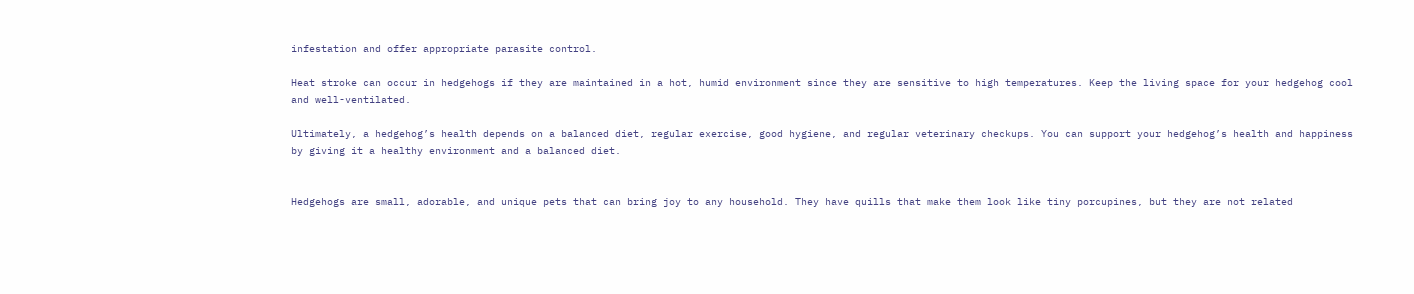infestation and offer appropriate parasite control.

Heat stroke can occur in hedgehogs if they are maintained in a hot, humid environment since they are sensitive to high temperatures. Keep the living space for your hedgehog cool and well-ventilated.

Ultimately, a hedgehog’s health depends on a balanced diet, regular exercise, good hygiene, and regular veterinary checkups. You can support your hedgehog’s health and happiness by giving it a healthy environment and a balanced diet.


Hedgehogs are small, adorable, and unique pets that can bring joy to any household. They have quills that make them look like tiny porcupines, but they are not related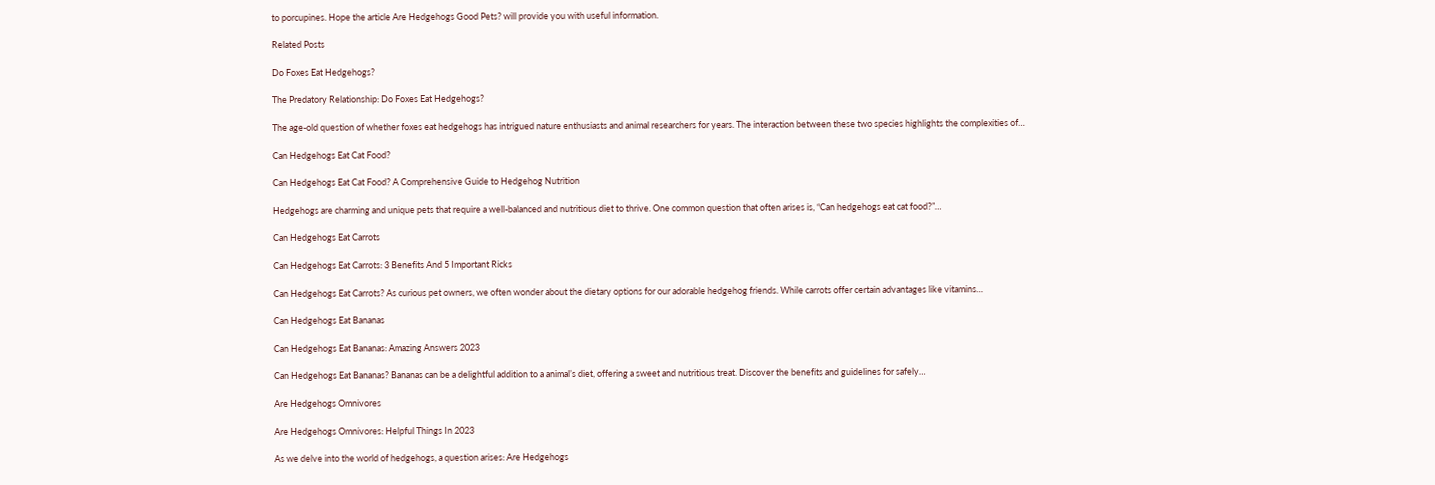to porcupines. Hope the article Are Hedgehogs Good Pets? will provide you with useful information.

Related Posts

Do Foxes Eat Hedgehogs?

The Predatory Relationship: Do Foxes Eat Hedgehogs?

The age-old question of whether foxes eat hedgehogs has intrigued nature enthusiasts and animal researchers for years. The interaction between these two species highlights the complexities of…

Can Hedgehogs Eat Cat Food?

Can Hedgehogs Eat Cat Food? A Comprehensive Guide to Hedgehog Nutrition

Hedgehogs are charming and unique pets that require a well-balanced and nutritious diet to thrive. One common question that often arises is, “Can hedgehogs eat cat food?”…

Can Hedgehogs Eat Carrots

Can Hedgehogs Eat Carrots: 3 Benefits And 5 Important Ricks

Can Hedgehogs Eat Carrots? As curious pet owners, we often wonder about the dietary options for our adorable hedgehog friends. While carrots offer certain advantages like vitamins…

Can Hedgehogs Eat Bananas

Can Hedgehogs Eat Bananas: Amazing Answers 2023

Can Hedgehogs Eat Bananas? Bananas can be a delightful addition to a animal’s diet, offering a sweet and nutritious treat. Discover the benefits and guidelines for safely…

Are Hedgehogs Omnivores

Are Hedgehogs Omnivores: Helpful Things In 2023

As we delve into the world of hedgehogs, a question arises: Are Hedgehogs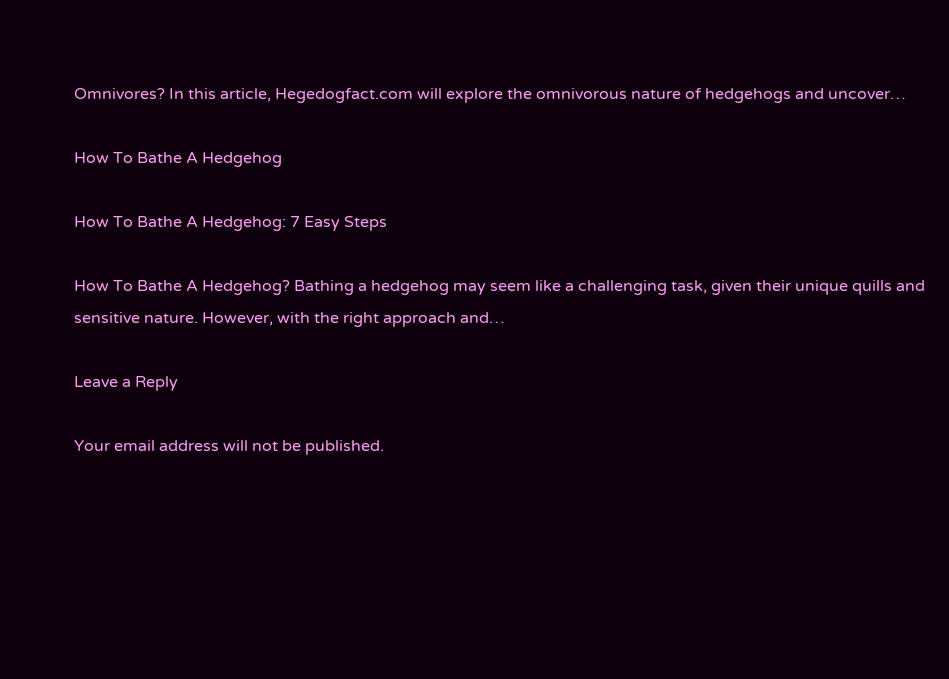Omnivores? In this article, Hegedogfact.com will explore the omnivorous nature of hedgehogs and uncover…

How To Bathe A Hedgehog

How To Bathe A Hedgehog: 7 Easy Steps

How To Bathe A Hedgehog? Bathing a hedgehog may seem like a challenging task, given their unique quills and sensitive nature. However, with the right approach and…

Leave a Reply

Your email address will not be published.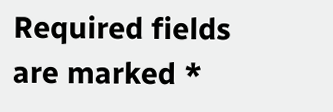Required fields are marked *